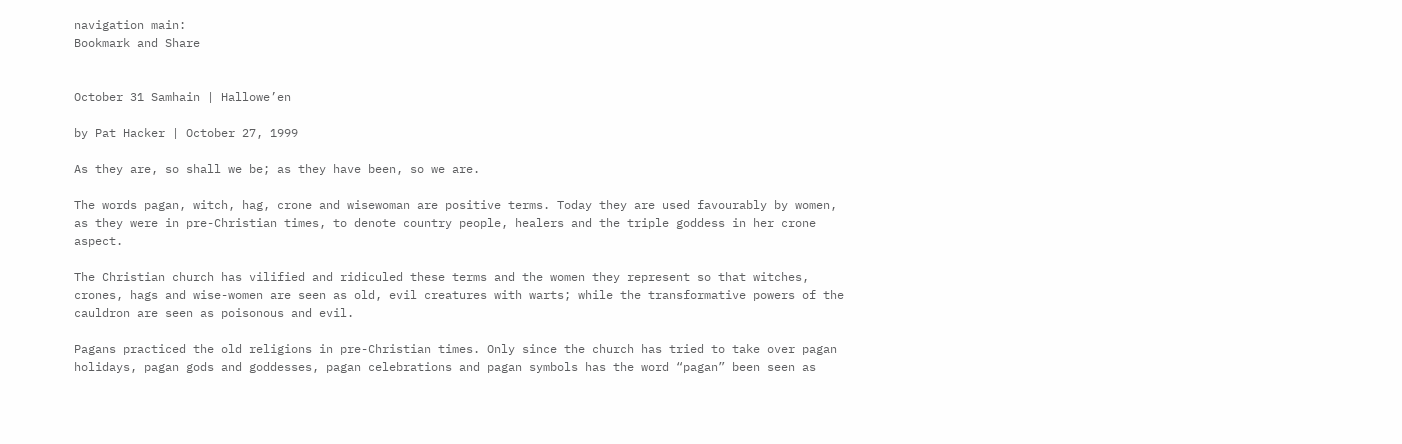navigation main:
Bookmark and Share


October 31 Samhain | Hallowe’en

by Pat Hacker | October 27, 1999

As they are, so shall we be; as they have been, so we are.

The words pagan, witch, hag, crone and wisewoman are positive terms. Today they are used favourably by women, as they were in pre-Christian times, to denote country people, healers and the triple goddess in her crone aspect.

The Christian church has vilified and ridiculed these terms and the women they represent so that witches, crones, hags and wise-women are seen as old, evil creatures with warts; while the transformative powers of the cauldron are seen as poisonous and evil.

Pagans practiced the old religions in pre-Christian times. Only since the church has tried to take over pagan holidays, pagan gods and goddesses, pagan celebrations and pagan symbols has the word “pagan” been seen as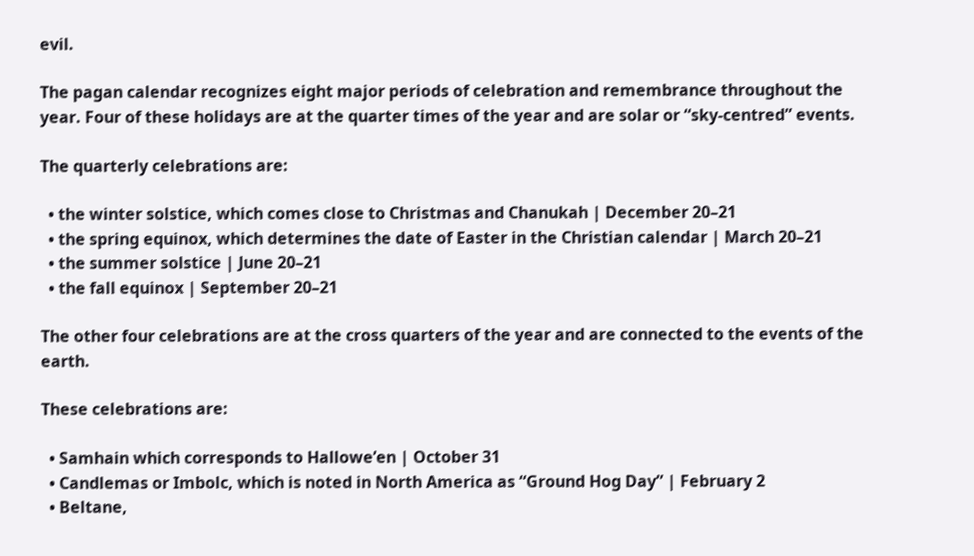evil.

The pagan calendar recognizes eight major periods of celebration and remembrance throughout the year. Four of these holidays are at the quarter times of the year and are solar or “sky-centred” events.

The quarterly celebrations are:

  • the winter solstice, which comes close to Christmas and Chanukah | December 20–21
  • the spring equinox, which determines the date of Easter in the Christian calendar | March 20–21
  • the summer solstice | June 20–21
  • the fall equinox | September 20–21

The other four celebrations are at the cross quarters of the year and are connected to the events of the earth.

These celebrations are:

  • Samhain which corresponds to Hallowe’en | October 31
  • Candlemas or Imbolc, which is noted in North America as “Ground Hog Day” | February 2
  • Beltane,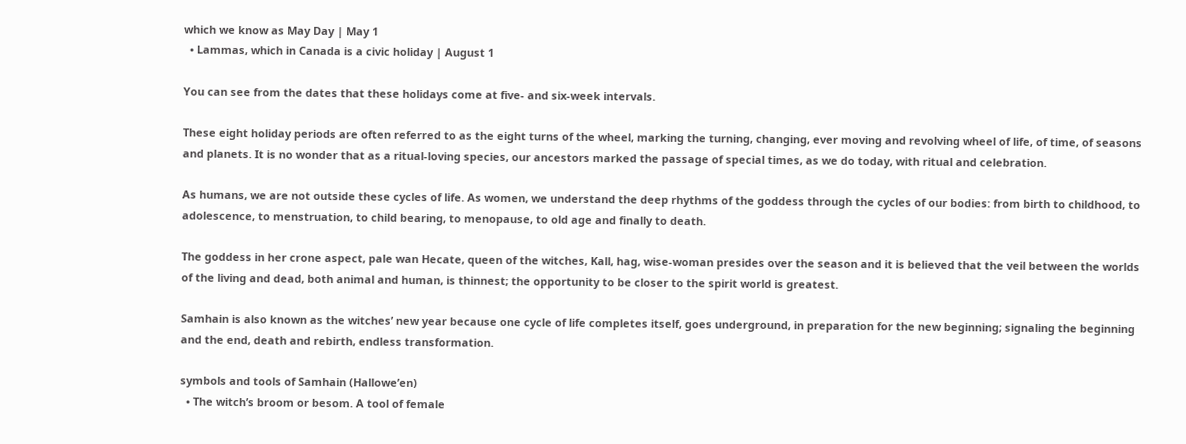which we know as May Day | May 1
  • Lammas, which in Canada is a civic holiday | August 1

You can see from the dates that these holidays come at five- and six-week intervals.

These eight holiday periods are often referred to as the eight turns of the wheel, marking the turning, changing, ever moving and revolving wheel of life, of time, of seasons and planets. It is no wonder that as a ritual-loving species, our ancestors marked the passage of special times, as we do today, with ritual and celebration.

As humans, we are not outside these cycles of life. As women, we understand the deep rhythms of the goddess through the cycles of our bodies: from birth to childhood, to adolescence, to menstruation, to child bearing, to menopause, to old age and finally to death.

The goddess in her crone aspect, pale wan Hecate, queen of the witches, Kall, hag, wise-woman presides over the season and it is believed that the veil between the worlds of the living and dead, both animal and human, is thinnest; the opportunity to be closer to the spirit world is greatest.

Samhain is also known as the witches’ new year because one cycle of life completes itself, goes underground, in preparation for the new beginning; signaling the beginning and the end, death and rebirth, endless transformation.

symbols and tools of Samhain (Hallowe’en)
  • The witch’s broom or besom. A tool of female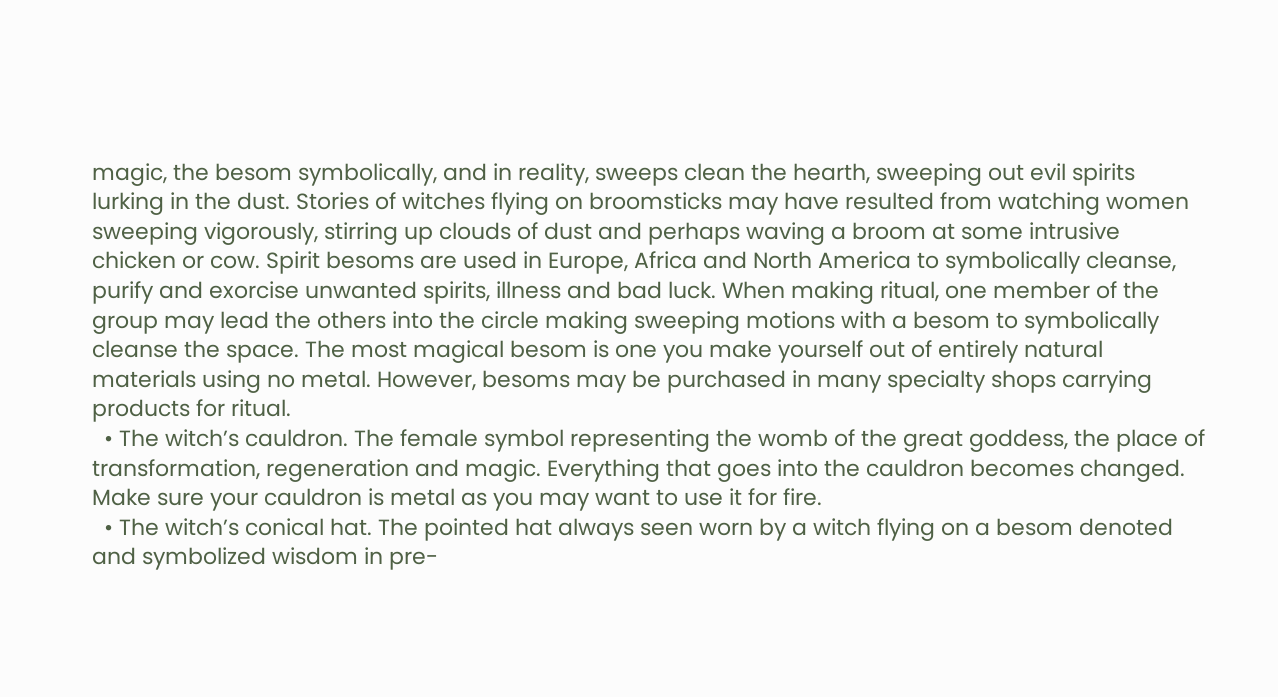magic, the besom symbolically, and in reality, sweeps clean the hearth, sweeping out evil spirits lurking in the dust. Stories of witches flying on broomsticks may have resulted from watching women sweeping vigorously, stirring up clouds of dust and perhaps waving a broom at some intrusive chicken or cow. Spirit besoms are used in Europe, Africa and North America to symbolically cleanse, purify and exorcise unwanted spirits, illness and bad luck. When making ritual, one member of the group may lead the others into the circle making sweeping motions with a besom to symbolically cleanse the space. The most magical besom is one you make yourself out of entirely natural materials using no metal. However, besoms may be purchased in many specialty shops carrying products for ritual.
  • The witch’s cauldron. The female symbol representing the womb of the great goddess, the place of transformation, regeneration and magic. Everything that goes into the cauldron becomes changed. Make sure your cauldron is metal as you may want to use it for fire.
  • The witch’s conical hat. The pointed hat always seen worn by a witch flying on a besom denoted and symbolized wisdom in pre-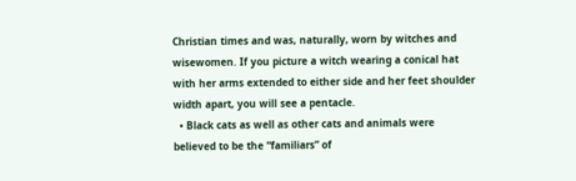Christian times and was, naturally, worn by witches and wisewomen. If you picture a witch wearing a conical hat with her arms extended to either side and her feet shoulder width apart, you will see a pentacle.
  • Black cats as well as other cats and animals were believed to be the “familiars” of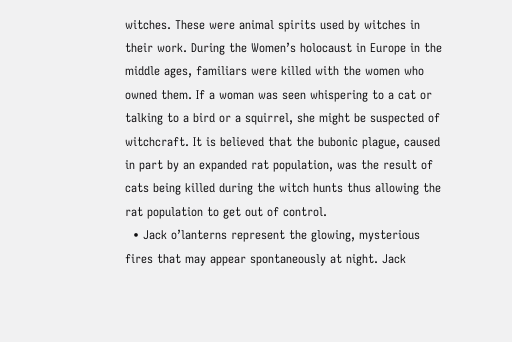witches. These were animal spirits used by witches in their work. During the Women’s holocaust in Europe in the middle ages, familiars were killed with the women who owned them. If a woman was seen whispering to a cat or talking to a bird or a squirrel, she might be suspected of witchcraft. It is believed that the bubonic plague, caused in part by an expanded rat population, was the result of cats being killed during the witch hunts thus allowing the rat population to get out of control.
  • Jack o’lanterns represent the glowing, mysterious fires that may appear spontaneously at night. Jack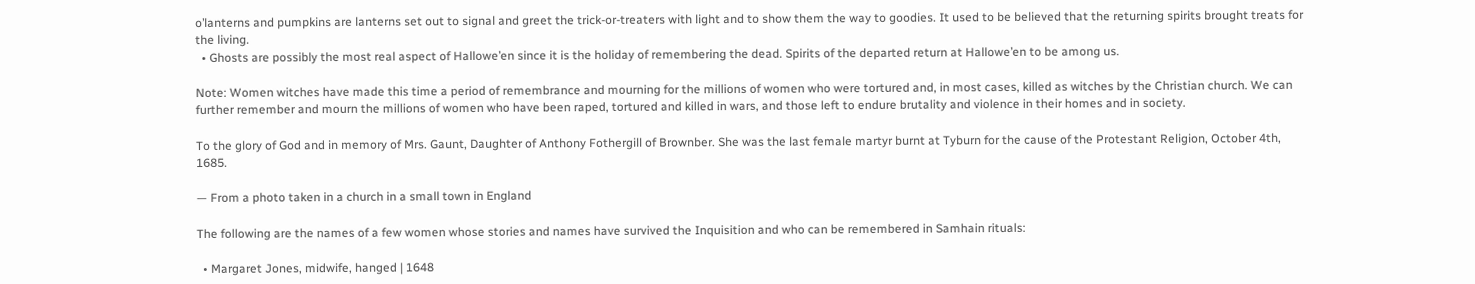o’lanterns and pumpkins are lanterns set out to signal and greet the trick-or-treaters with light and to show them the way to goodies. It used to be believed that the returning spirits brought treats for the living.
  • Ghosts are possibly the most real aspect of Hallowe’en since it is the holiday of remembering the dead. Spirits of the departed return at Hallowe’en to be among us.

Note: Women witches have made this time a period of remembrance and mourning for the millions of women who were tortured and, in most cases, killed as witches by the Christian church. We can further remember and mourn the millions of women who have been raped, tortured and killed in wars, and those left to endure brutality and violence in their homes and in society.

To the glory of God and in memory of Mrs. Gaunt, Daughter of Anthony Fothergill of Brownber. She was the last female martyr burnt at Tyburn for the cause of the Protestant Religion, October 4th, 1685.

— From a photo taken in a church in a small town in England

The following are the names of a few women whose stories and names have survived the Inquisition and who can be remembered in Samhain rituals:

  • Margaret Jones, midwife, hanged | 1648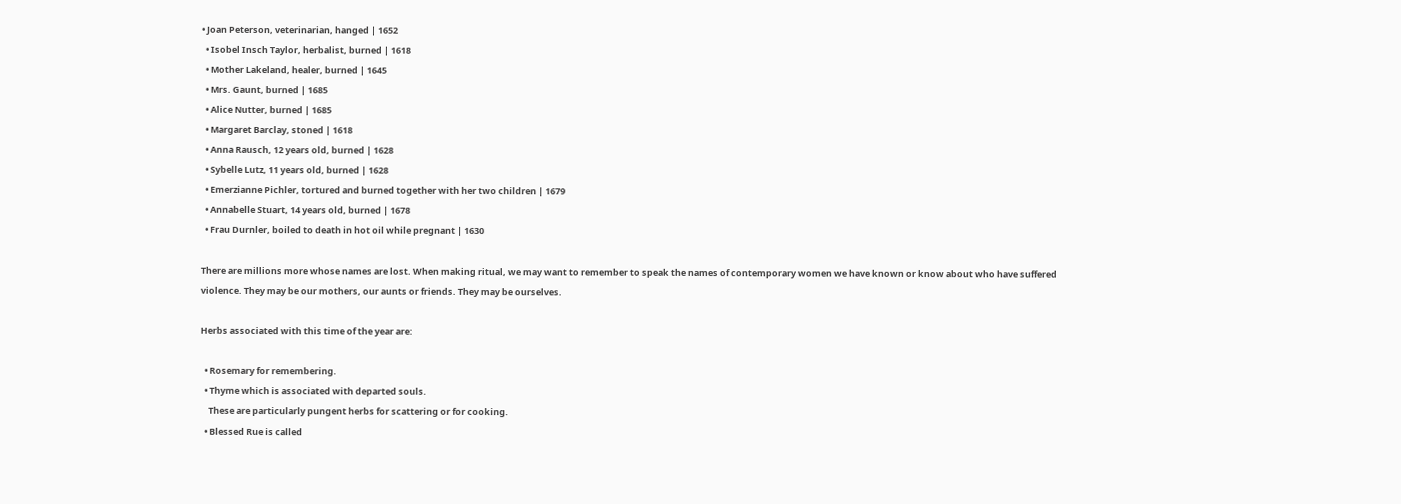• Joan Peterson, veterinarian, hanged | 1652
  • Isobel Insch Taylor, herbalist, burned | 1618
  • Mother Lakeland, healer, burned | 1645
  • Mrs. Gaunt, burned | 1685
  • Alice Nutter, burned | 1685
  • Margaret Barclay, stoned | 1618
  • Anna Rausch, 12 years old, burned | 1628
  • Sybelle Lutz, 11 years old, burned | 1628
  • Emerzianne Pichler, tortured and burned together with her two children | 1679
  • Annabelle Stuart, 14 years old, burned | 1678
  • Frau Durnler, boiled to death in hot oil while pregnant | 1630

There are millions more whose names are lost. When making ritual, we may want to remember to speak the names of contemporary women we have known or know about who have suffered violence. They may be our mothers, our aunts or friends. They may be ourselves.

Herbs associated with this time of the year are:

  • Rosemary for remembering.
  • Thyme which is associated with departed souls.
    These are particularly pungent herbs for scattering or for cooking.
  • Blessed Rue is called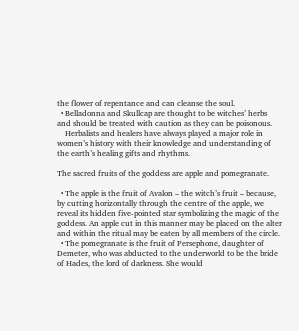the flower of repentance and can cleanse the soul.
  • Belladonna and Skullcap are thought to be witches’ herbs and should be treated with caution as they can be poisonous.
    Herbalists and healers have always played a major role in women’s history with their knowledge and understanding of the earth’s healing gifts and rhythms.

The sacred fruits of the goddess are apple and pomegranate.

  • The apple is the fruit of Avalon – the witch’s fruit – because, by cutting horizontally through the centre of the apple, we reveal its hidden five-pointed star symbolizing the magic of the goddess. An apple cut in this manner may be placed on the alter and within the ritual may be eaten by all members of the circle.
  • The pomegranate is the fruit of Persephone, daughter of Demeter, who was abducted to the underworld to be the bride of Hades, the lord of darkness. She would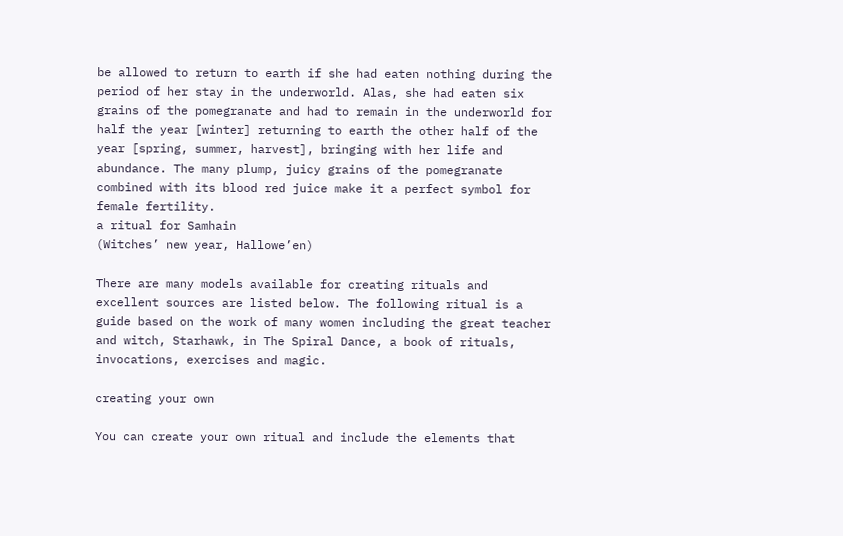be allowed to return to earth if she had eaten nothing during the period of her stay in the underworld. Alas, she had eaten six grains of the pomegranate and had to remain in the underworld for half the year [winter] returning to earth the other half of the year [spring, summer, harvest], bringing with her life and abundance. The many plump, juicy grains of the pomegranate combined with its blood red juice make it a perfect symbol for female fertility.
a ritual for Samhain
(Witches’ new year, Hallowe’en)

There are many models available for creating rituals and excellent sources are listed below. The following ritual is a guide based on the work of many women including the great teacher and witch, Starhawk, in The Spiral Dance, a book of rituals, invocations, exercises and magic.

creating your own

You can create your own ritual and include the elements that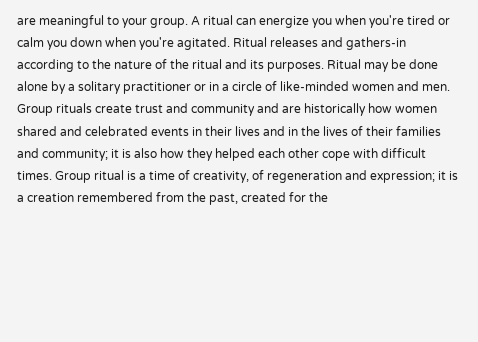are meaningful to your group. A ritual can energize you when you're tired or calm you down when you're agitated. Ritual releases and gathers-in according to the nature of the ritual and its purposes. Ritual may be done alone by a solitary practitioner or in a circle of like-minded women and men. Group rituals create trust and community and are historically how women shared and celebrated events in their lives and in the lives of their families and community; it is also how they helped each other cope with difficult times. Group ritual is a time of creativity, of regeneration and expression; it is a creation remembered from the past, created for the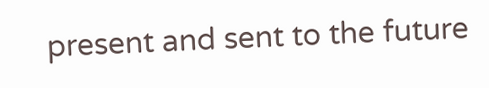present and sent to the future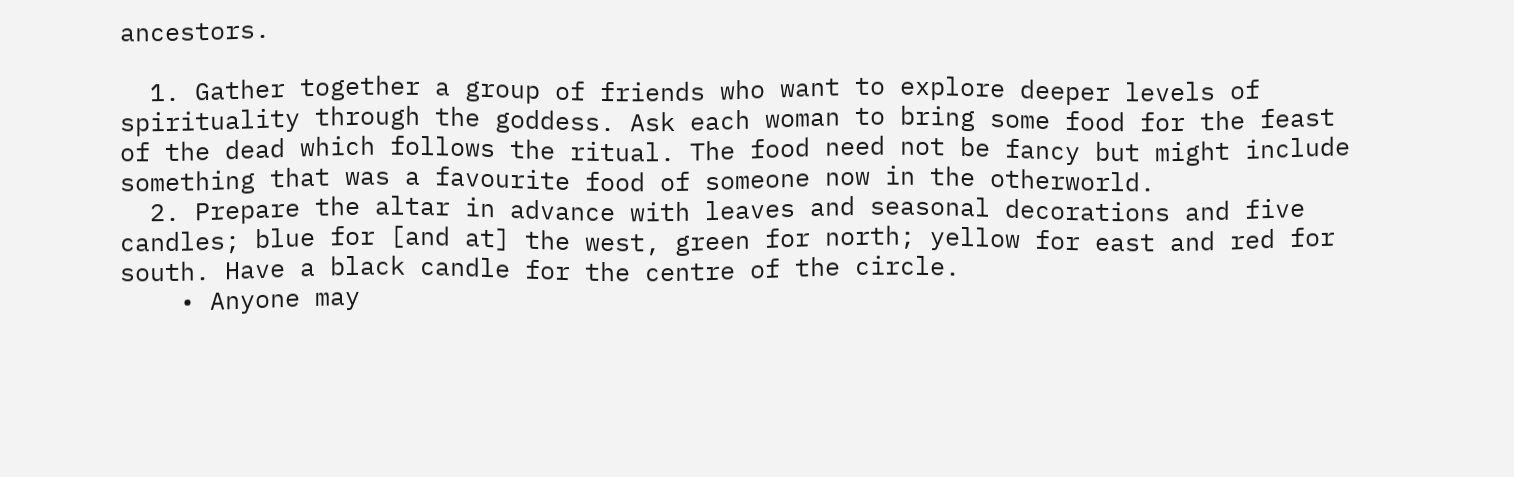ancestors.

  1. Gather together a group of friends who want to explore deeper levels of spirituality through the goddess. Ask each woman to bring some food for the feast of the dead which follows the ritual. The food need not be fancy but might include something that was a favourite food of someone now in the otherworld.
  2. Prepare the altar in advance with leaves and seasonal decorations and five candles; blue for [and at] the west, green for north; yellow for east and red for south. Have a black candle for the centre of the circle.
    • Anyone may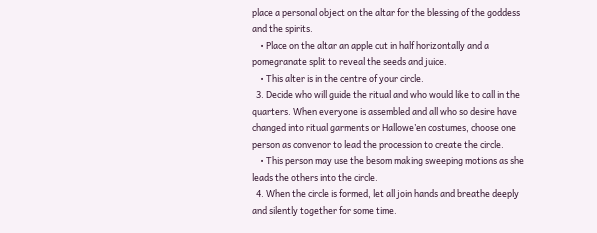place a personal object on the altar for the blessing of the goddess and the spirits.
    • Place on the altar an apple cut in half horizontally and a pomegranate split to reveal the seeds and juice.
    • This alter is in the centre of your circle.
  3. Decide who will guide the ritual and who would like to call in the quarters. When everyone is assembled and all who so desire have changed into ritual garments or Hallowe’en costumes, choose one person as convenor to lead the procession to create the circle.
    • This person may use the besom making sweeping motions as she leads the others into the circle.
  4. When the circle is formed, let all join hands and breathe deeply and silently together for some time.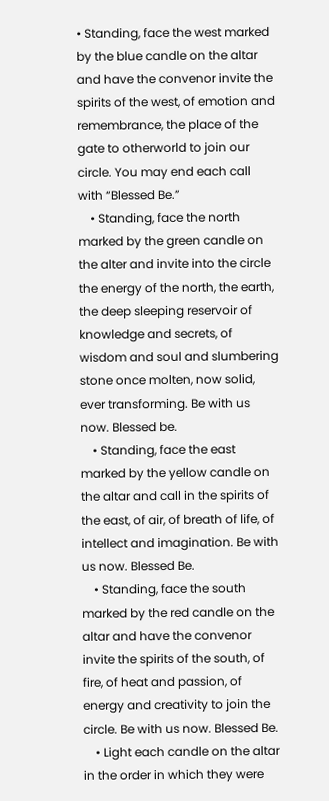• Standing, face the west marked by the blue candle on the altar and have the convenor invite the spirits of the west, of emotion and remembrance, the place of the gate to otherworld to join our circle. You may end each call with “Blessed Be.”
    • Standing, face the north marked by the green candle on the alter and invite into the circle the energy of the north, the earth, the deep sleeping reservoir of knowledge and secrets, of wisdom and soul and slumbering stone once molten, now solid, ever transforming. Be with us now. Blessed be.
    • Standing, face the east marked by the yellow candle on the altar and call in the spirits of the east, of air, of breath of life, of intellect and imagination. Be with us now. Blessed Be.
    • Standing, face the south marked by the red candle on the altar and have the convenor invite the spirits of the south, of fire, of heat and passion, of energy and creativity to join the circle. Be with us now. Blessed Be.
    • Light each candle on the altar in the order in which they were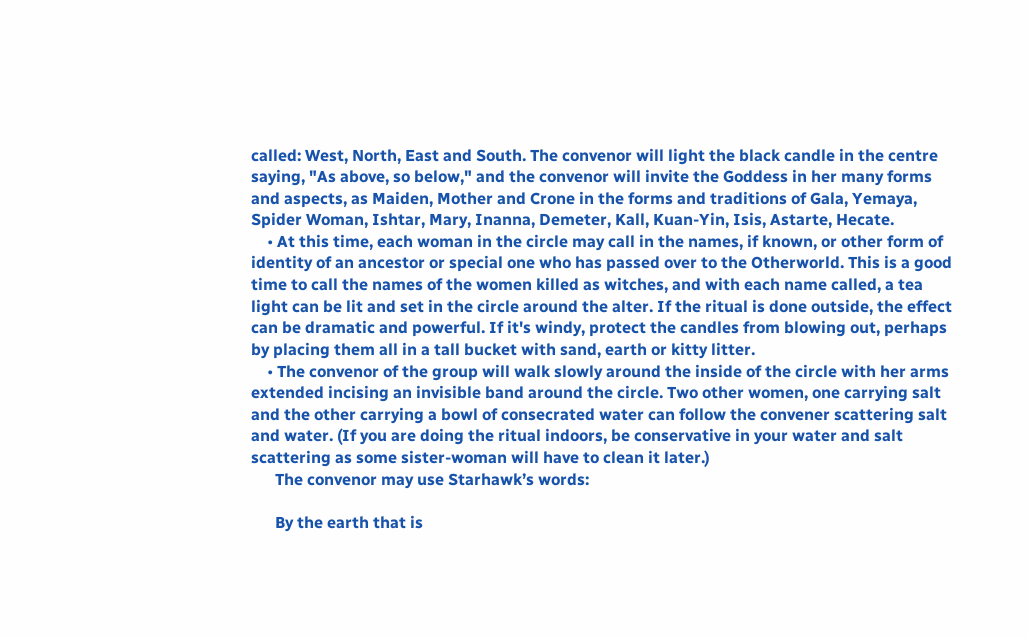called: West, North, East and South. The convenor will light the black candle in the centre saying, "As above, so below," and the convenor will invite the Goddess in her many forms and aspects, as Maiden, Mother and Crone in the forms and traditions of Gala, Yemaya, Spider Woman, Ishtar, Mary, Inanna, Demeter, Kall, Kuan-Yin, Isis, Astarte, Hecate.
    • At this time, each woman in the circle may call in the names, if known, or other form of identity of an ancestor or special one who has passed over to the Otherworld. This is a good time to call the names of the women killed as witches, and with each name called, a tea light can be lit and set in the circle around the alter. If the ritual is done outside, the effect can be dramatic and powerful. If it's windy, protect the candles from blowing out, perhaps by placing them all in a tall bucket with sand, earth or kitty litter.
    • The convenor of the group will walk slowly around the inside of the circle with her arms extended incising an invisible band around the circle. Two other women, one carrying salt and the other carrying a bowl of consecrated water can follow the convener scattering salt and water. (If you are doing the ritual indoors, be conservative in your water and salt scattering as some sister-woman will have to clean it later.)
      The convenor may use Starhawk’s words:

      By the earth that is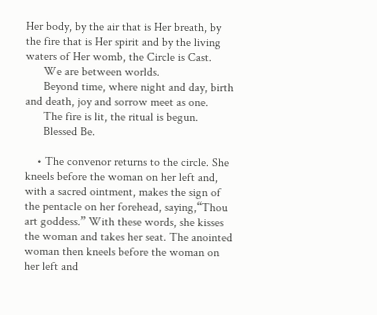Her body, by the air that is Her breath, by the fire that is Her spirit and by the living waters of Her womb, the Circle is Cast.
      We are between worlds.
      Beyond time, where night and day, birth and death, joy and sorrow meet as one.
      The fire is lit, the ritual is begun.
      Blessed Be.

    • The convenor returns to the circle. She kneels before the woman on her left and, with a sacred ointment, makes the sign of the pentacle on her forehead, saying,“Thou art goddess.” With these words, she kisses the woman and takes her seat. The anointed woman then kneels before the woman on her left and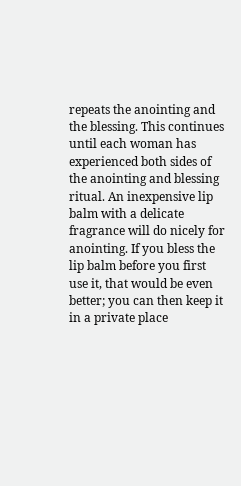repeats the anointing and the blessing. This continues until each woman has experienced both sides of the anointing and blessing ritual. An inexpensive lip balm with a delicate fragrance will do nicely for anointing. If you bless the lip balm before you first use it, that would be even better; you can then keep it in a private place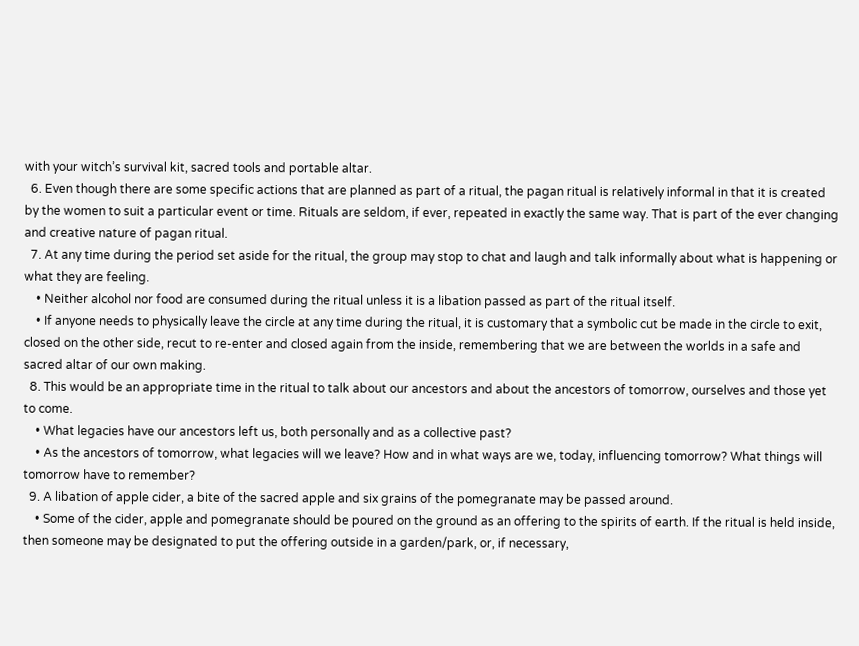with your witch’s survival kit, sacred tools and portable altar.
  6. Even though there are some specific actions that are planned as part of a ritual, the pagan ritual is relatively informal in that it is created by the women to suit a particular event or time. Rituals are seldom, if ever, repeated in exactly the same way. That is part of the ever changing and creative nature of pagan ritual.
  7. At any time during the period set aside for the ritual, the group may stop to chat and laugh and talk informally about what is happening or what they are feeling.
    • Neither alcohol nor food are consumed during the ritual unless it is a libation passed as part of the ritual itself.
    • If anyone needs to physically leave the circle at any time during the ritual, it is customary that a symbolic cut be made in the circle to exit, closed on the other side, recut to re-enter and closed again from the inside, remembering that we are between the worlds in a safe and sacred altar of our own making.
  8. This would be an appropriate time in the ritual to talk about our ancestors and about the ancestors of tomorrow, ourselves and those yet to come.
    • What legacies have our ancestors left us, both personally and as a collective past?
    • As the ancestors of tomorrow, what legacies will we leave? How and in what ways are we, today, influencing tomorrow? What things will tomorrow have to remember?
  9. A libation of apple cider, a bite of the sacred apple and six grains of the pomegranate may be passed around.
    • Some of the cider, apple and pomegranate should be poured on the ground as an offering to the spirits of earth. If the ritual is held inside, then someone may be designated to put the offering outside in a garden/park, or, if necessary,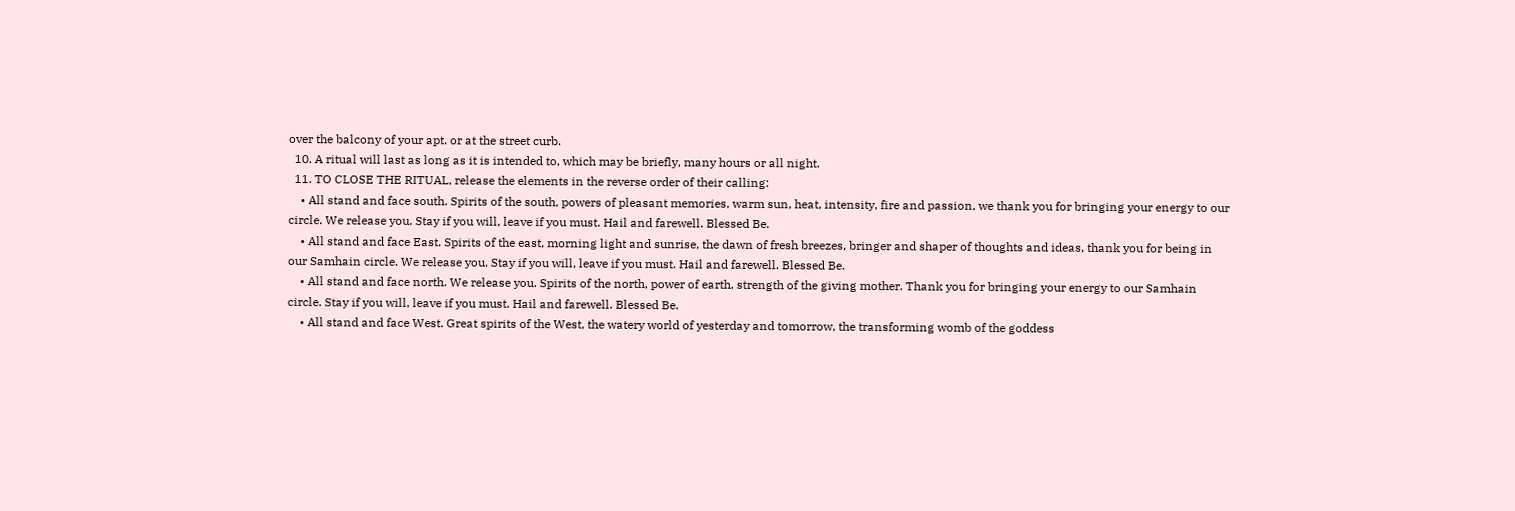over the balcony of your apt. or at the street curb.
  10. A ritual will last as long as it is intended to, which may be briefly, many hours or all night.
  11. TO CLOSE THE RITUAL, release the elements in the reverse order of their calling:
    • All stand and face south. Spirits of the south, powers of pleasant memories, warm sun, heat, intensity, fire and passion, we thank you for bringing your energy to our circle. We release you. Stay if you will, leave if you must. Hail and farewell. Blessed Be.
    • All stand and face East. Spirits of the east, morning light and sunrise, the dawn of fresh breezes, bringer and shaper of thoughts and ideas, thank you for being in our Samhain circle. We release you. Stay if you will, leave if you must. Hail and farewell. Blessed Be.
    • All stand and face north. We release you. Spirits of the north, power of earth, strength of the giving mother. Thank you for bringing your energy to our Samhain circle. Stay if you will, leave if you must. Hail and farewell. Blessed Be.
    • All stand and face West. Great spirits of the West, the watery world of yesterday and tomorrow, the transforming womb of the goddess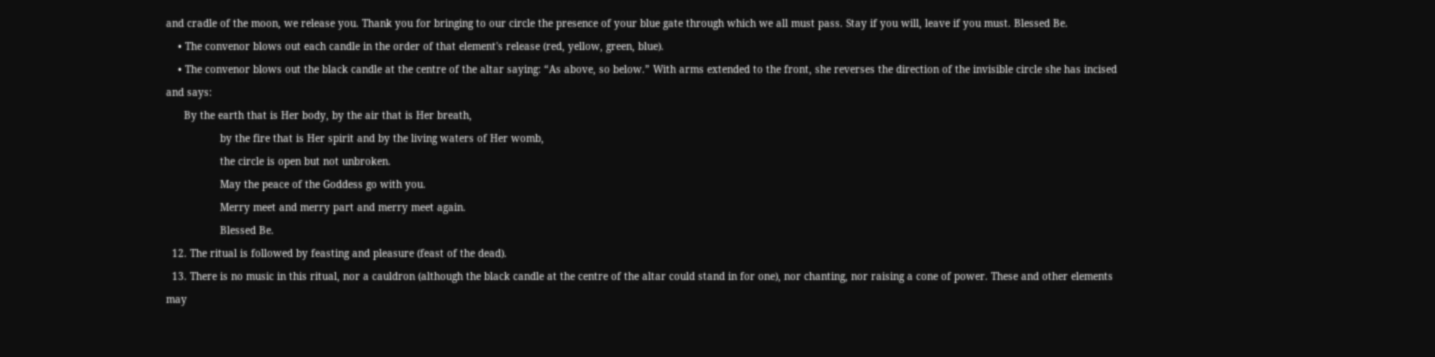and cradle of the moon, we release you. Thank you for bringing to our circle the presence of your blue gate through which we all must pass. Stay if you will, leave if you must. Blessed Be.
    • The convenor blows out each candle in the order of that element's release (red, yellow, green, blue).
    • The convenor blows out the black candle at the centre of the altar saying: “As above, so below.” With arms extended to the front, she reverses the direction of the invisible circle she has incised and says:
      By the earth that is Her body, by the air that is Her breath,
                  by the fire that is Her spirit and by the living waters of Her womb,
                  the circle is open but not unbroken.
                  May the peace of the Goddess go with you.
                  Merry meet and merry part and merry meet again.
                  Blessed Be.
  12. The ritual is followed by feasting and pleasure (feast of the dead).
  13. There is no music in this ritual, nor a cauldron (although the black candle at the centre of the altar could stand in for one), nor chanting, nor raising a cone of power. These and other elements may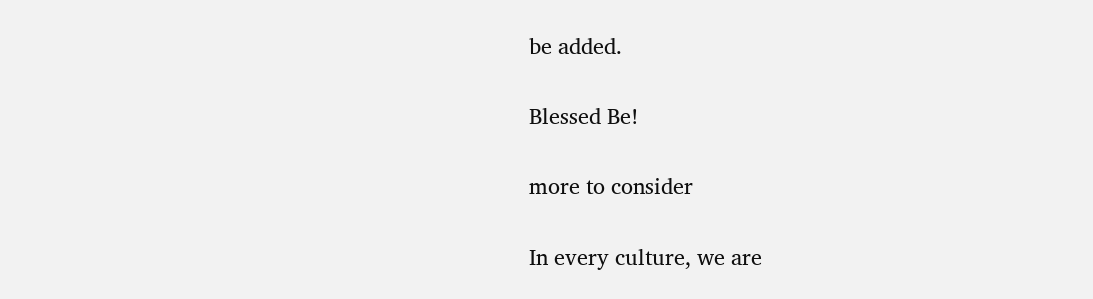be added.

Blessed Be!

more to consider

In every culture, we are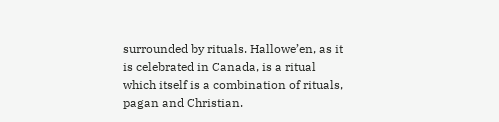surrounded by rituals. Hallowe’en, as it is celebrated in Canada, is a ritual which itself is a combination of rituals, pagan and Christian.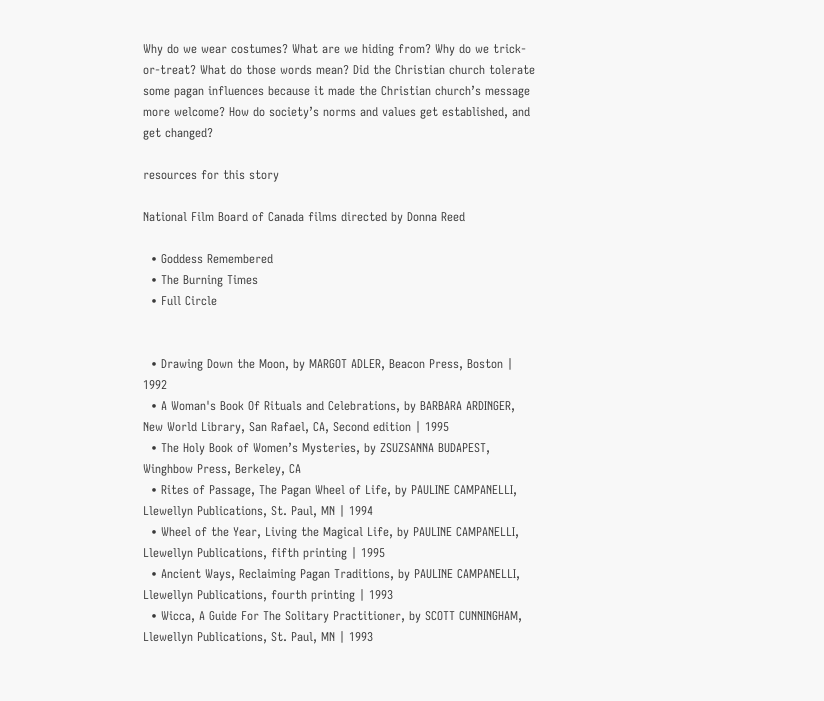Why do we wear costumes? What are we hiding from? Why do we trick-or-treat? What do those words mean? Did the Christian church tolerate some pagan influences because it made the Christian church’s message more welcome? How do society’s norms and values get established, and get changed?

resources for this story

National Film Board of Canada films directed by Donna Reed

  • Goddess Remembered
  • The Burning Times
  • Full Circle


  • Drawing Down the Moon, by MARGOT ADLER, Beacon Press, Boston | 1992
  • A Woman's Book Of Rituals and Celebrations, by BARBARA ARDINGER, New World Library, San Rafael, CA, Second edition | 1995
  • The Holy Book of Women’s Mysteries, by ZSUZSANNA BUDAPEST, Winghbow Press, Berkeley, CA
  • Rites of Passage, The Pagan Wheel of Life, by PAULINE CAMPANELLI, Llewellyn Publications, St. Paul, MN | 1994
  • Wheel of the Year, Living the Magical Life, by PAULINE CAMPANELLI, Llewellyn Publications, fifth printing | 1995
  • Ancient Ways, Reclaiming Pagan Traditions, by PAULINE CAMPANELLI, Llewellyn Publications, fourth printing | 1993
  • Wicca, A Guide For The Solitary Practitioner, by SCOTT CUNNINGHAM, Llewellyn Publications, St. Paul, MN | 1993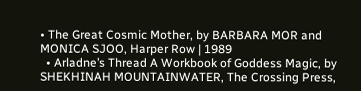• The Great Cosmic Mother, by BARBARA MOR and MONICA SJOO, Harper Row | 1989
  • Arladne’s Thread A Workbook of Goddess Magic, by SHEKHINAH MOUNTAINWATER, The Crossing Press,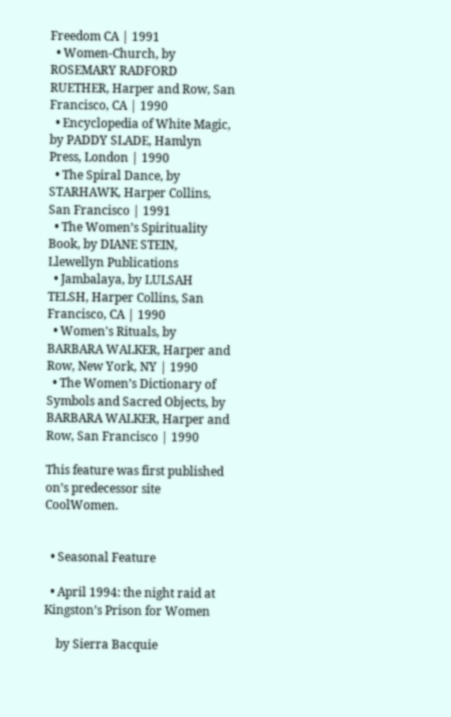Freedom CA | 1991
  • Women-Church, by ROSEMARY RADFORD RUETHER, Harper and Row, San Francisco, CA | 1990
  • Encyclopedia of White Magic, by PADDY SLADE, Hamlyn Press, London | 1990
  • The Spiral Dance, by STARHAWK, Harper Collins, San Francisco | 1991
  • The Women’s Spirituality Book, by DIANE STEIN, Llewellyn Publications
  • Jambalaya, by LULSAH TELSH, Harper Collins, San Francisco, CA | 1990
  • Women's Rituals, by BARBARA WALKER, Harper and Row, New York, NY | 1990
  • The Women’s Dictionary of Symbols and Sacred Objects, by BARBARA WALKER, Harper and Row, San Francisco | 1990

This feature was first published on’s predecessor site CoolWomen.


  • Seasonal Feature

  • April 1994: the night raid at Kingston’s Prison for Women

    by Sierra Bacquie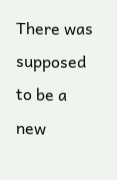There was supposed to be a new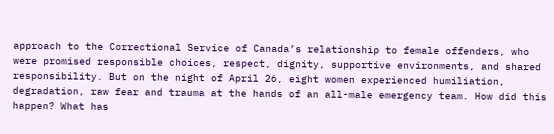approach to the Correctional Service of Canada’s relationship to female offenders, who were promised responsible choices, respect, dignity, supportive environments, and shared responsibility. But on the night of April 26, eight women experienced humiliation, degradation, raw fear and trauma at the hands of an all-male emergency team. How did this happen? What has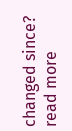changed since?  read more